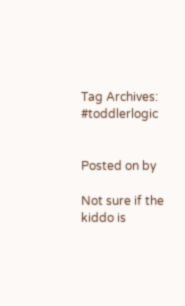Tag Archives: #toddlerlogic


Posted on by

Not sure if the kiddo is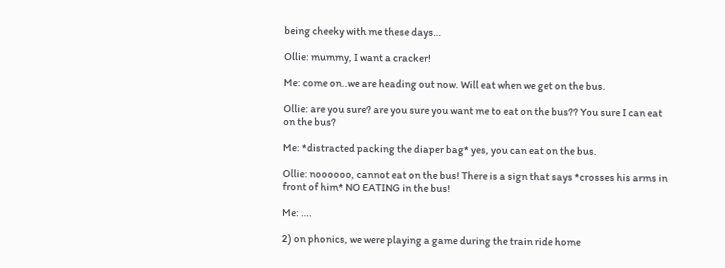being cheeky with me these days…

Ollie: mummy, I want a cracker!

Me: come on..we are heading out now. Will eat when we get on the bus.

Ollie: are you sure? are you sure you want me to eat on the bus?? You sure I can eat on the bus?

Me: *distracted packing the diaper bag* yes, you can eat on the bus.

Ollie: noooooo, cannot eat on the bus! There is a sign that says *crosses his arms in front of him* NO EATING in the bus!

Me: ….

2) on phonics, we were playing a game during the train ride home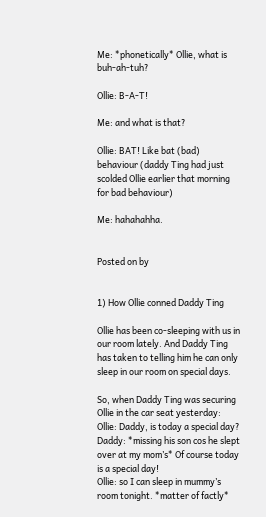Me: *phonetically* Ollie, what is buh-ah-tuh?

Ollie: B-A-T!

Me: and what is that?

Ollie: BAT! Like bat (bad) behaviour (daddy Ting had just scolded Ollie earlier that morning for bad behaviour)

Me: hahahahha.


Posted on by


1) How Ollie conned Daddy Ting

Ollie has been co-sleeping with us in our room lately. And Daddy Ting has taken to telling him he can only sleep in our room on special days.

So, when Daddy Ting was securing Ollie in the car seat yesterday:
Ollie: Daddy, is today a special day?
Daddy: *missing his son cos he slept over at my mom’s* Of course today is a special day!
Ollie: so I can sleep in mummy’s room tonight. *matter of factly*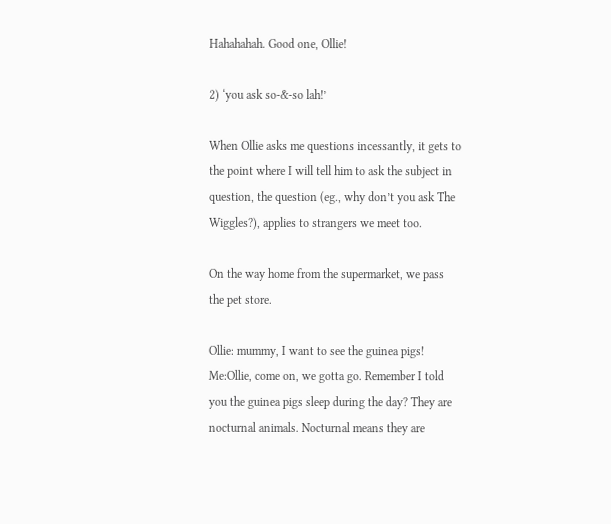Hahahahah. Good one, Ollie!

2) ‘you ask so-&-so lah!’

When Ollie asks me questions incessantly, it gets to the point where I will tell him to ask the subject in question, the question (eg., why don’t you ask The Wiggles?), applies to strangers we meet too.

On the way home from the supermarket, we pass the pet store.

Ollie: mummy, I want to see the guinea pigs!
Me:Ollie, come on, we gotta go. Remember I told you the guinea pigs sleep during the day? They are nocturnal animals. Nocturnal means they are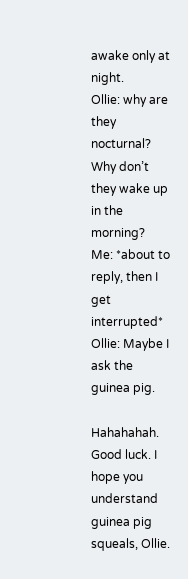awake only at night.
Ollie: why are they nocturnal? Why don’t they wake up in the morning?
Me: *about to reply, then I get interrupted*
Ollie: Maybe I ask the guinea pig.

Hahahahah. Good luck. I hope you understand guinea pig squeals, Ollie.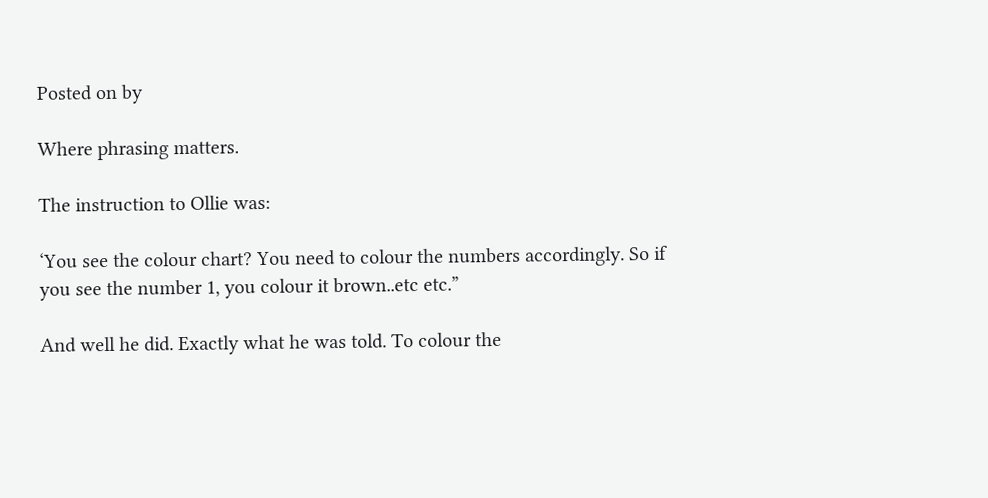Posted on by

Where phrasing matters.

The instruction to Ollie was:

‘You see the colour chart? You need to colour the numbers accordingly. So if you see the number 1, you colour it brown..etc etc.”

And well he did. Exactly what he was told. To colour the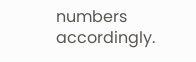numbers accordingly.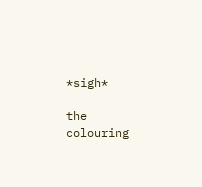*sigh*

the colouring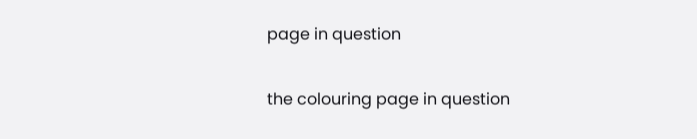page in question

the colouring page in question